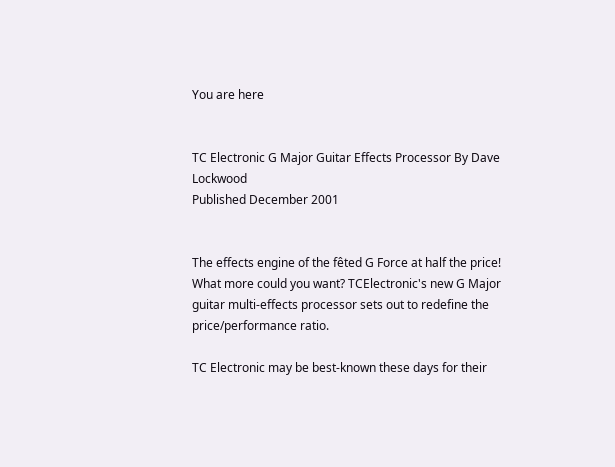You are here


TC Electronic G Major Guitar Effects Processor By Dave Lockwood
Published December 2001


The effects engine of the fêted G Force at half the price! What more could you want? TCElectronic's new G Major guitar multi‑effects processor sets out to redefine the price/performance ratio.

TC Electronic may be best‑known these days for their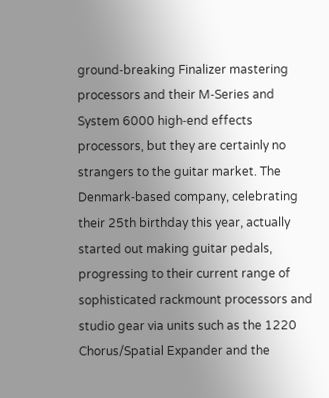ground‑breaking Finalizer mastering processors and their M‑Series and System 6000 high‑end effects processors, but they are certainly no strangers to the guitar market. The Denmark‑based company, celebrating their 25th birthday this year, actually started out making guitar pedals, progressing to their current range of sophisticated rackmount processors and studio gear via units such as the 1220 Chorus/Spatial Expander and the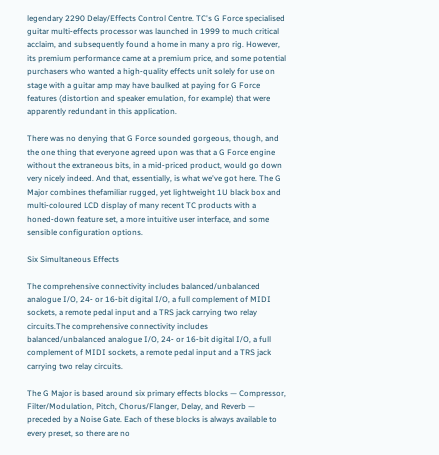legendary 2290 Delay/Effects Control Centre. TC's G Force specialised guitar multi‑effects processor was launched in 1999 to much critical acclaim, and subsequently found a home in many a pro rig. However, its premium performance came at a premium price, and some potential purchasers who wanted a high‑quality effects unit solely for use on stage with a guitar amp may have baulked at paying for G Force features (distortion and speaker emulation, for example) that were apparently redundant in this application.

There was no denying that G Force sounded gorgeous, though, and the one thing that everyone agreed upon was that a G Force engine without the extraneous bits, in a mid‑priced product, would go down very nicely indeed. And that, essentially, is what we've got here. The G Major combines thefamiliar rugged, yet lightweight 1U black box and multi‑coloured LCD display of many recent TC products with a honed‑down feature set, a more intuitive user interface, and some sensible configuration options.

Six Simultaneous Effects

The comprehensive connectivity includes balanced/unbalanced analogue I/O, 24‑ or 16‑bit digital I/O, a full complement of MIDI sockets, a remote pedal input and a TRS jack carrying two relay circuits.The comprehensive connectivity includes balanced/unbalanced analogue I/O, 24‑ or 16‑bit digital I/O, a full complement of MIDI sockets, a remote pedal input and a TRS jack carrying two relay circuits.

The G Major is based around six primary effects blocks — Compressor, Filter/Modulation, Pitch, Chorus/Flanger, Delay, and Reverb — preceded by a Noise Gate. Each of these blocks is always available to every preset, so there are no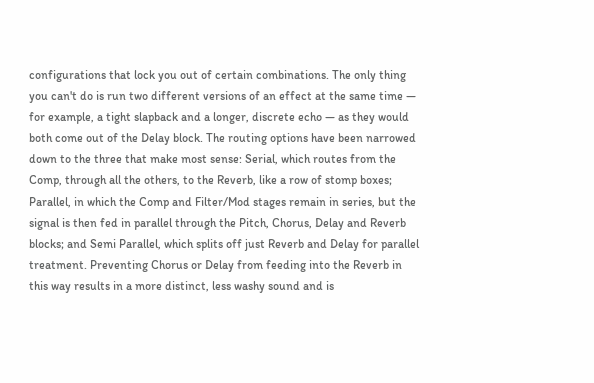configurations that lock you out of certain combinations. The only thing you can't do is run two different versions of an effect at the same time — for example, a tight slapback and a longer, discrete echo — as they would both come out of the Delay block. The routing options have been narrowed down to the three that make most sense: Serial, which routes from the Comp, through all the others, to the Reverb, like a row of stomp boxes; Parallel, in which the Comp and Filter/Mod stages remain in series, but the signal is then fed in parallel through the Pitch, Chorus, Delay and Reverb blocks; and Semi Parallel, which splits off just Reverb and Delay for parallel treatment. Preventing Chorus or Delay from feeding into the Reverb in this way results in a more distinct, less washy sound and is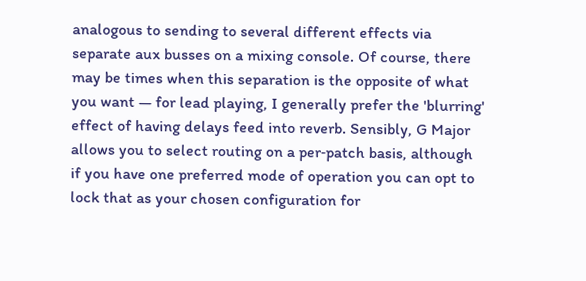analogous to sending to several different effects via separate aux busses on a mixing console. Of course, there may be times when this separation is the opposite of what you want — for lead playing, I generally prefer the 'blurring' effect of having delays feed into reverb. Sensibly, G Major allows you to select routing on a per‑patch basis, although if you have one preferred mode of operation you can opt to lock that as your chosen configuration for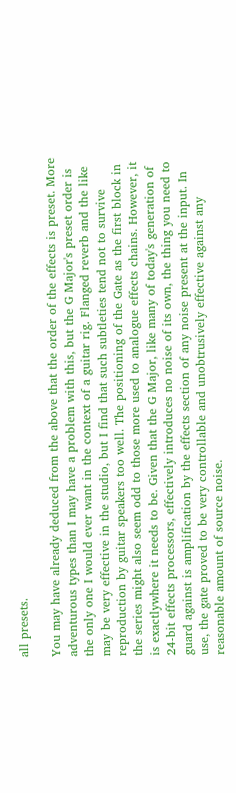all presets.

You may have already deduced from the above that the order of the effects is preset. More adventurous types than I may have a problem with this, but the G Major's preset order is the only one I would ever want in the context of a guitar rig. Flanged reverb and the like may be very effective in the studio, but I find that such subtleties tend not to survive reproduction by guitar speakers too well. The positioning of the Gate as the first block in the series might also seem odd to those more used to analogue effects chains. However, it is exactlywhere it needs to be. Given that the G Major, like many of today's generation of 24‑bit effects processors, effectively introduces no noise of its own, the thing you need to guard against is amplification by the effects section of any noise present at the input. In use, the gate proved to be very controllable and unobtrusively effective against any reasonable amount of source noise.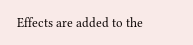Effects are added to the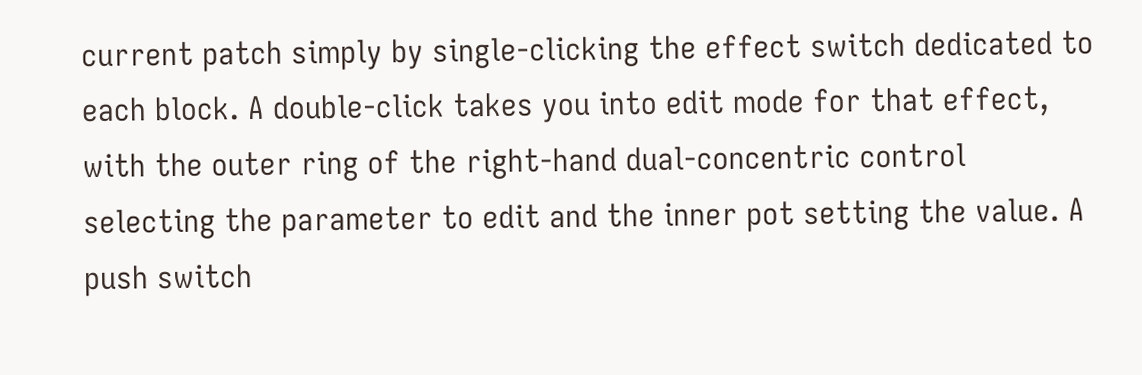current patch simply by single‑clicking the effect switch dedicated to each block. A double‑click takes you into edit mode for that effect, with the outer ring of the right‑hand dual‑concentric control selecting the parameter to edit and the inner pot setting the value. A push switch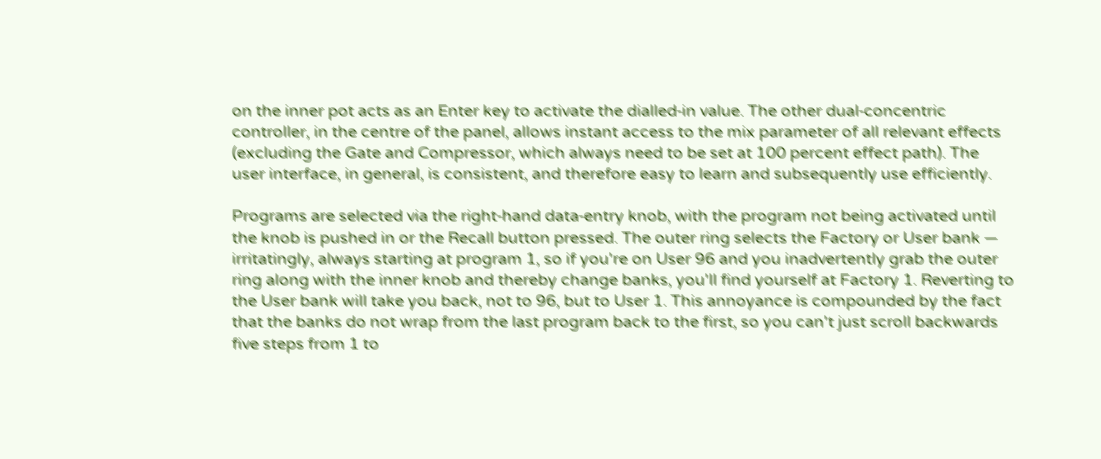on the inner pot acts as an Enter key to activate the dialled‑in value. The other dual‑concentric controller, in the centre of the panel, allows instant access to the mix parameter of all relevant effects (excluding the Gate and Compressor, which always need to be set at 100 percent effect path). The user interface, in general, is consistent, and therefore easy to learn and subsequently use efficiently.

Programs are selected via the right‑hand data‑entry knob, with the program not being activated until the knob is pushed in or the Recall button pressed. The outer ring selects the Factory or User bank — irritatingly, always starting at program 1, so if you're on User 96 and you inadvertently grab the outer ring along with the inner knob and thereby change banks, you'll find yourself at Factory 1. Reverting to the User bank will take you back, not to 96, but to User 1. This annoyance is compounded by the fact that the banks do not wrap from the last program back to the first, so you can't just scroll backwards five steps from 1 to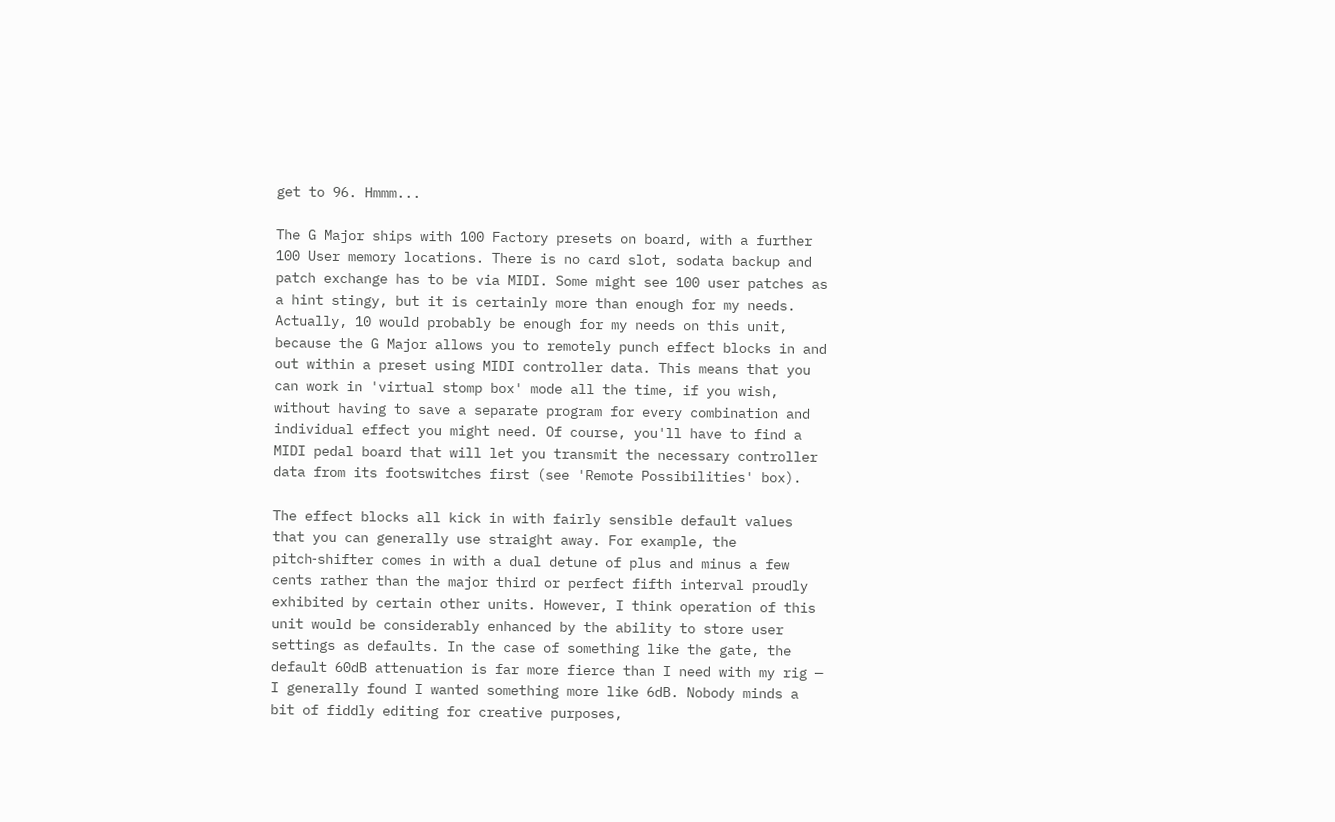get to 96. Hmmm...

The G Major ships with 100 Factory presets on board, with a further 100 User memory locations. There is no card slot, sodata backup and patch exchange has to be via MIDI. Some might see 100 user patches as a hint stingy, but it is certainly more than enough for my needs. Actually, 10 would probably be enough for my needs on this unit, because the G Major allows you to remotely punch effect blocks in and out within a preset using MIDI controller data. This means that you can work in 'virtual stomp box' mode all the time, if you wish, without having to save a separate program for every combination and individual effect you might need. Of course, you'll have to find a MIDI pedal board that will let you transmit the necessary controller data from its footswitches first (see 'Remote Possibilities' box).

The effect blocks all kick in with fairly sensible default values that you can generally use straight away. For example, the pitch‑shifter comes in with a dual detune of plus and minus a few cents rather than the major third or perfect fifth interval proudly exhibited by certain other units. However, I think operation of this unit would be considerably enhanced by the ability to store user settings as defaults. In the case of something like the gate, the default 60dB attenuation is far more fierce than I need with my rig — I generally found I wanted something more like 6dB. Nobody minds a bit of fiddly editing for creative purposes,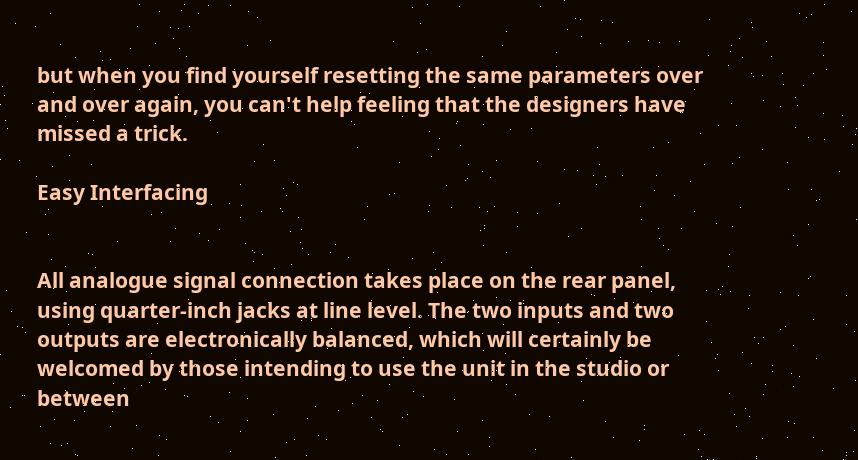but when you find yourself resetting the same parameters over and over again, you can't help feeling that the designers have missed a trick.

Easy Interfacing


All analogue signal connection takes place on the rear panel, using quarter‑inch jacks at line level. The two inputs and two outputs are electronically balanced, which will certainly be welcomed by those intending to use the unit in the studio or between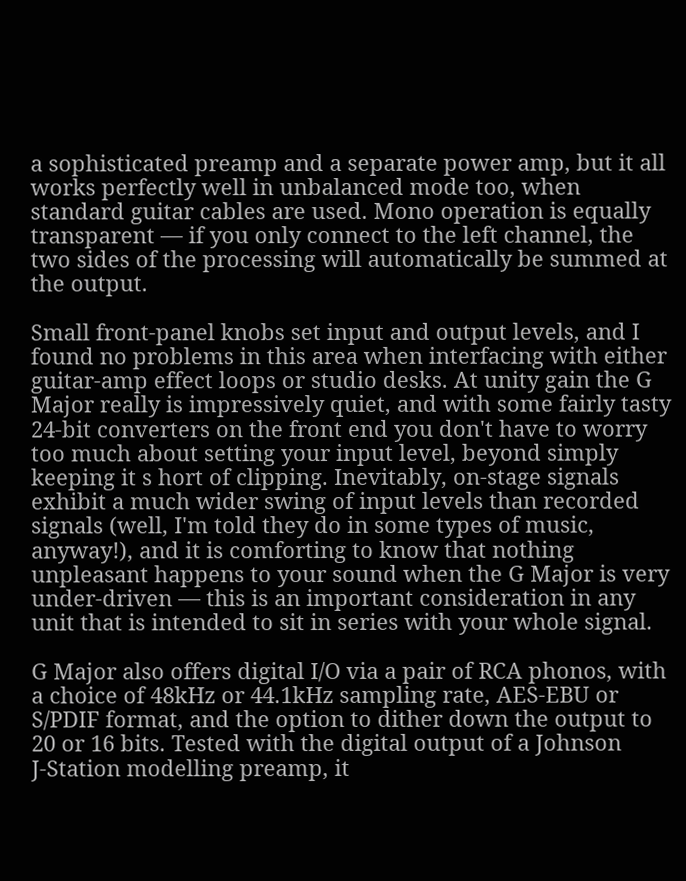a sophisticated preamp and a separate power amp, but it all works perfectly well in unbalanced mode too, when standard guitar cables are used. Mono operation is equally transparent — if you only connect to the left channel, the two sides of the processing will automatically be summed at the output.

Small front‑panel knobs set input and output levels, and I found no problems in this area when interfacing with either guitar‑amp effect loops or studio desks. At unity gain the G Major really is impressively quiet, and with some fairly tasty 24‑bit converters on the front end you don't have to worry too much about setting your input level, beyond simply keeping it s hort of clipping. Inevitably, on‑stage signals exhibit a much wider swing of input levels than recorded signals (well, I'm told they do in some types of music, anyway!), and it is comforting to know that nothing unpleasant happens to your sound when the G Major is very under‑driven — this is an important consideration in any unit that is intended to sit in series with your whole signal.

G Major also offers digital I/O via a pair of RCA phonos, with a choice of 48kHz or 44.1kHz sampling rate, AES‑EBU or S/PDIF format, and the option to dither down the output to 20 or 16 bits. Tested with the digital output of a Johnson J‑Station modelling preamp, it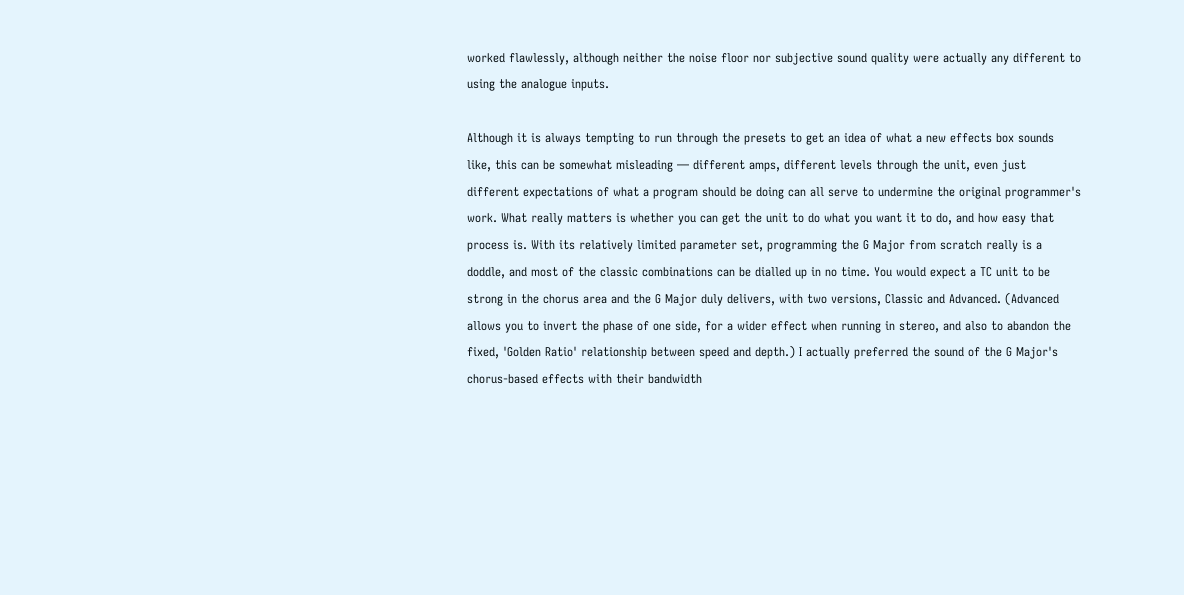worked flawlessly, although neither the noise floor nor subjective sound quality were actually any different to using the analogue inputs.

Although it is always tempting to run through the presets to get an idea of what a new effects box sounds like, this can be somewhat misleading — different amps, different levels through the unit, even just different expectations of what a program should be doing can all serve to undermine the original programmer's work. What really matters is whether you can get the unit to do what you want it to do, and how easy that process is. With its relatively limited parameter set, programming the G Major from scratch really is a doddle, and most of the classic combinations can be dialled up in no time. You would expect a TC unit to be strong in the chorus area and the G Major duly delivers, with two versions, Classic and Advanced. (Advanced allows you to invert the phase of one side, for a wider effect when running in stereo, and also to abandon the fixed, 'Golden Ratio' relationship between speed and depth.) I actually preferred the sound of the G Major's chorus‑based effects with their bandwidth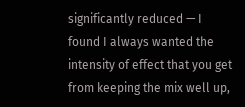significantly reduced — I found I always wanted the intensity of effect that you get from keeping the mix well up,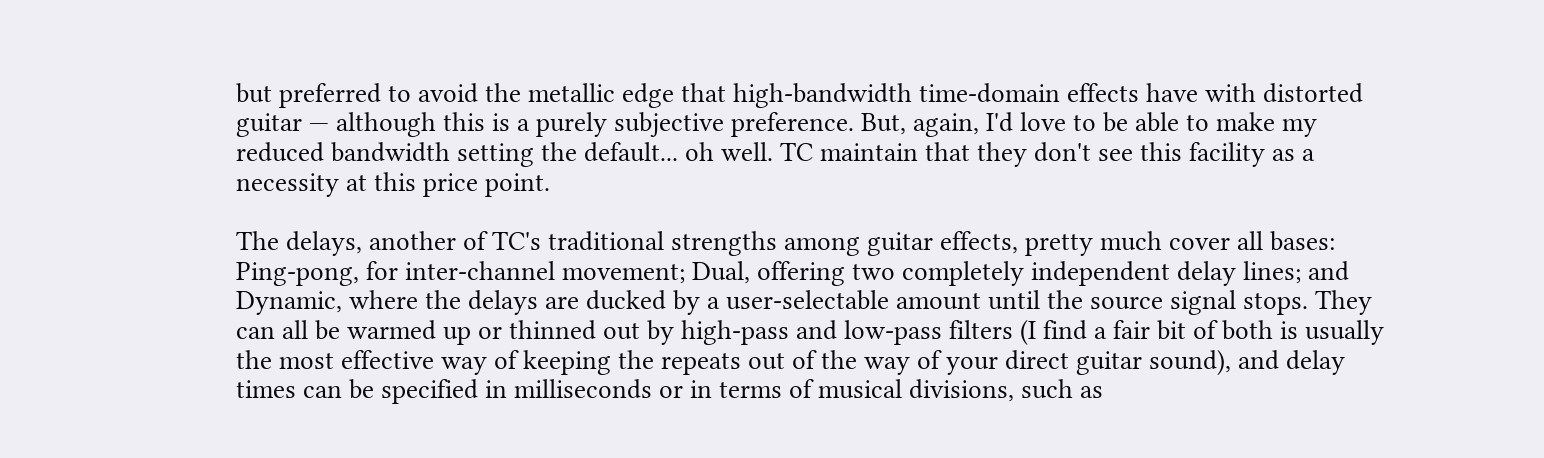but preferred to avoid the metallic edge that high‑bandwidth time‑domain effects have with distorted guitar — although this is a purely subjective preference. But, again, I'd love to be able to make my reduced bandwidth setting the default... oh well. TC maintain that they don't see this facility as a necessity at this price point.

The delays, another of TC's traditional strengths among guitar effects, pretty much cover all bases: Ping‑pong, for inter‑channel movement; Dual, offering two completely independent delay lines; and Dynamic, where the delays are ducked by a user‑selectable amount until the source signal stops. They can all be warmed up or thinned out by high‑pass and low‑pass filters (I find a fair bit of both is usually the most effective way of keeping the repeats out of the way of your direct guitar sound), and delay times can be specified in milliseconds or in terms of musical divisions, such as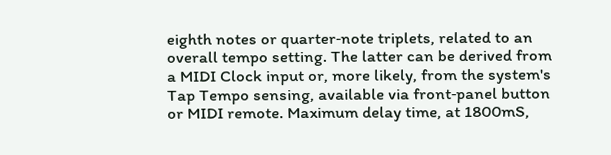eighth notes or quarter‑note triplets, related to an overall tempo setting. The latter can be derived from a MIDI Clock input or, more likely, from the system's Tap Tempo sensing, available via front‑panel button or MIDI remote. Maximum delay time, at 1800mS,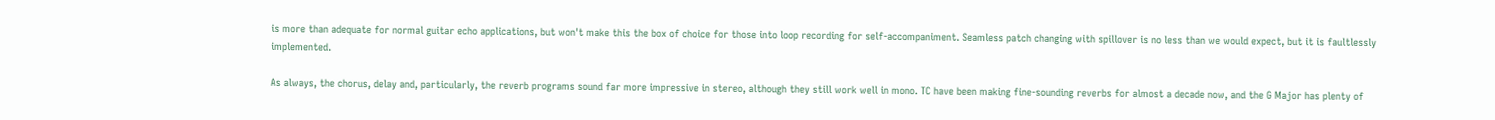is more than adequate for normal guitar echo applications, but won't make this the box of choice for those into loop recording for self‑accompaniment. Seamless patch changing with spillover is no less than we would expect, but it is faultlessly implemented.

As always, the chorus, delay and, particularly, the reverb programs sound far more impressive in stereo, although they still work well in mono. TC have been making fine‑sounding reverbs for almost a decade now, and the G Major has plenty of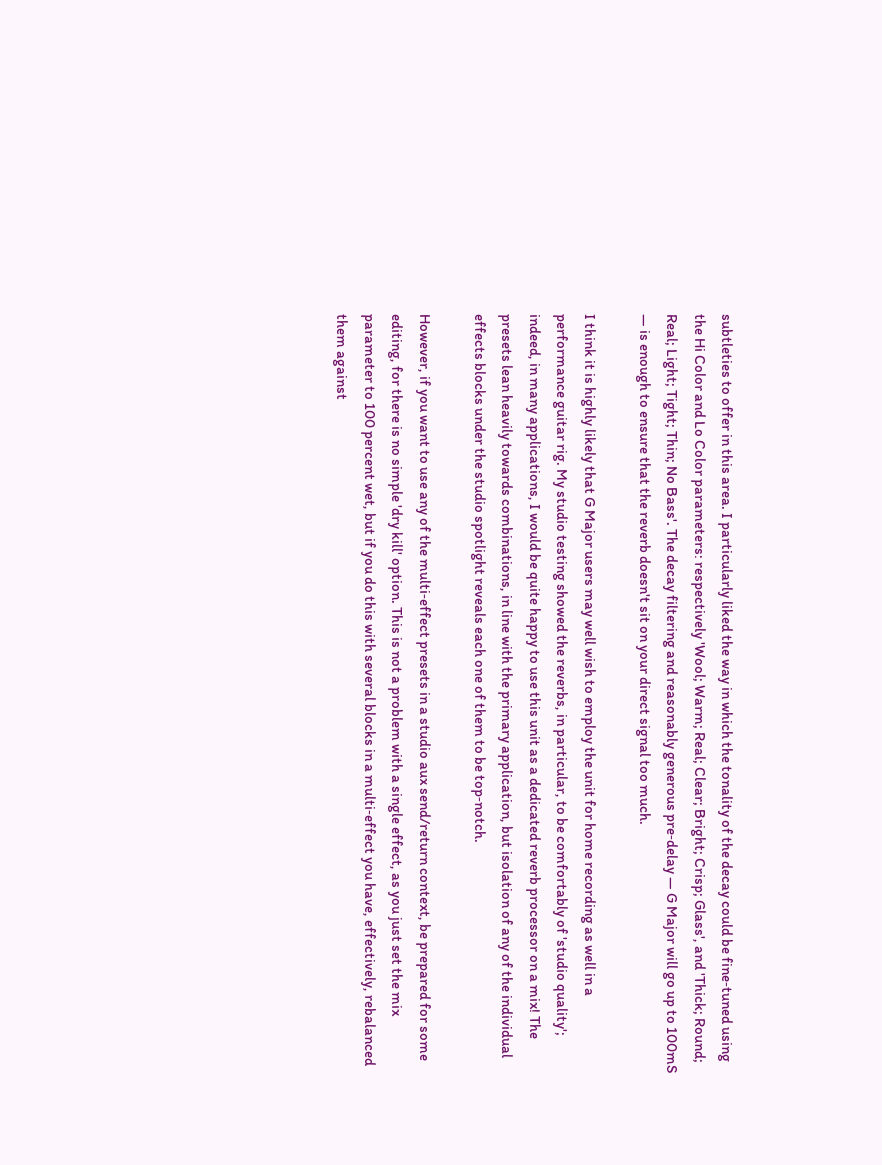subtleties to offer in this area. I particularly liked the way in which the tonality of the decay could be fine‑tuned using the Hi Color and Lo Color parameters: respectively 'Wool; Warm; Real; Clear; Bright; Crisp; Glass', and 'Thick; Round; Real; Light; Tight; Thin; No Bass'. The decay filtering and reasonably generous pre‑delay — G Major will go up to 100mS — is enough to ensure that the reverb doesn't sit on your direct signal too much.

I think it is highly likely that G Major users may well wish to employ the unit for home recording as well in a performance guitar rig. My studio testing showed the reverbs, in particular, to be comfortably of 'studio quality'; indeed, in many applications, I would be quite happy to use this unit as a dedicated reverb processor on a mix! The presets lean heavily towards combinations, in line with the primary application, but isolation of any of the individual effects blocks under the studio spotlight reveals each one of them to be top‑notch.

However, if you want to use any of the multi‑effect presets in a studio aux send/return context, be prepared for some editing, for there is no simple 'dry kill' option. This is not a problem with a single effect, as you just set the mix parameter to 100 percent wet, but if you do this with several blocks in a multi‑effect you have, effectively, rebalanced them against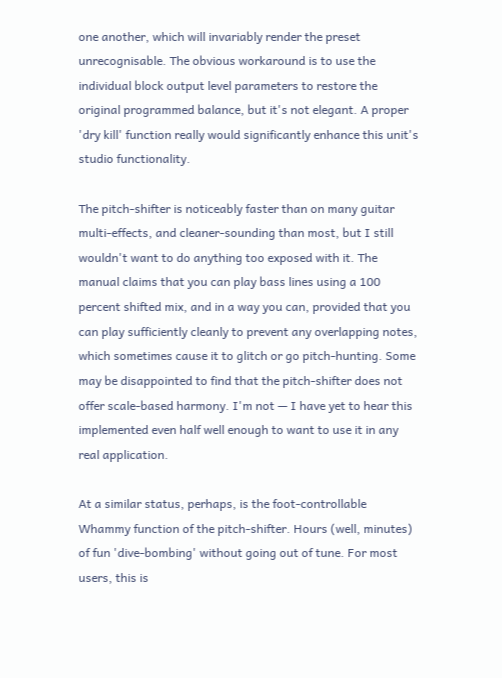one another, which will invariably render the preset unrecognisable. The obvious workaround is to use the individual block output level parameters to restore the original programmed balance, but it's not elegant. A proper 'dry kill' function really would significantly enhance this unit's studio functionality.

The pitch‑shifter is noticeably faster than on many guitar multi‑effects, and cleaner‑sounding than most, but I still wouldn't want to do anything too exposed with it. The manual claims that you can play bass lines using a 100 percent shifted mix, and in a way you can, provided that you can play sufficiently cleanly to prevent any overlapping notes, which sometimes cause it to glitch or go pitch‑hunting. Some may be disappointed to find that the pitch‑shifter does not offer scale‑based harmony. I'm not — I have yet to hear this implemented even half well enough to want to use it in any real application.

At a similar status, perhaps, is the foot‑controllable Whammy function of the pitch‑shifter. Hours (well, minutes) of fun 'dive‑bombing' without going out of tune. For most users, this is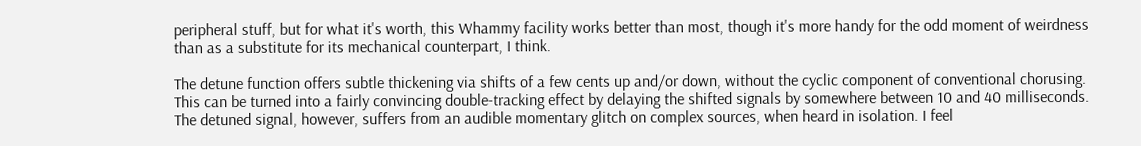peripheral stuff, but for what it's worth, this Whammy facility works better than most, though it's more handy for the odd moment of weirdness than as a substitute for its mechanical counterpart, I think.

The detune function offers subtle thickening via shifts of a few cents up and/or down, without the cyclic component of conventional chorusing. This can be turned into a fairly convincing double‑tracking effect by delaying the shifted signals by somewhere between 10 and 40 milliseconds. The detuned signal, however, suffers from an audible momentary glitch on complex sources, when heard in isolation. I feel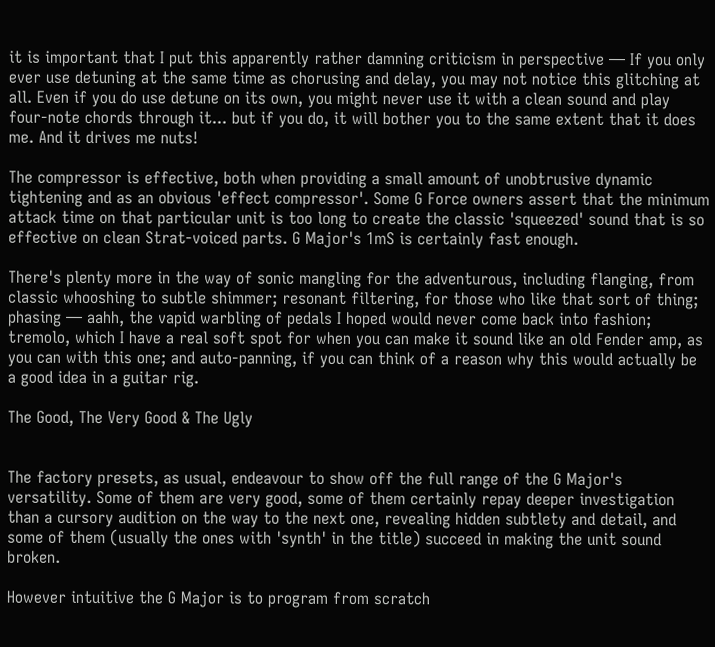it is important that I put this apparently rather damning criticism in perspective — If you only ever use detuning at the same time as chorusing and delay, you may not notice this glitching at all. Even if you do use detune on its own, you might never use it with a clean sound and play four‑note chords through it... but if you do, it will bother you to the same extent that it does me. And it drives me nuts!

The compressor is effective, both when providing a small amount of unobtrusive dynamic tightening and as an obvious 'effect compressor'. Some G Force owners assert that the minimum attack time on that particular unit is too long to create the classic 'squeezed' sound that is so effective on clean Strat‑voiced parts. G Major's 1mS is certainly fast enough.

There's plenty more in the way of sonic mangling for the adventurous, including flanging, from classic whooshing to subtle shimmer; resonant filtering, for those who like that sort of thing; phasing — aahh, the vapid warbling of pedals I hoped would never come back into fashion; tremolo, which I have a real soft spot for when you can make it sound like an old Fender amp, as you can with this one; and auto‑panning, if you can think of a reason why this would actually be a good idea in a guitar rig.

The Good, The Very Good & The Ugly


The factory presets, as usual, endeavour to show off the full range of the G Major's versatility. Some of them are very good, some of them certainly repay deeper investigation than a cursory audition on the way to the next one, revealing hidden subtlety and detail, and some of them (usually the ones with 'synth' in the title) succeed in making the unit sound broken.

However intuitive the G Major is to program from scratch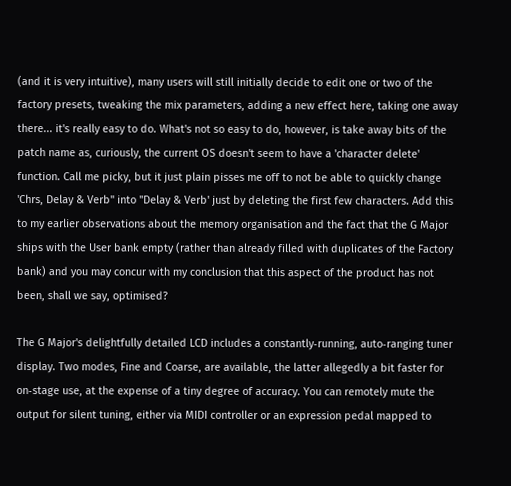(and it is very intuitive), many users will still initially decide to edit one or two of the factory presets, tweaking the mix parameters, adding a new effect here, taking one away there... it's really easy to do. What's not so easy to do, however, is take away bits of the patch name as, curiously, the current OS doesn't seem to have a 'character delete' function. Call me picky, but it just plain pisses me off to not be able to quickly change 'Chrs, Delay & Verb" into "Delay & Verb' just by deleting the first few characters. Add this to my earlier observations about the memory organisation and the fact that the G Major ships with the User bank empty (rather than already filled with duplicates of the Factory bank) and you may concur with my conclusion that this aspect of the product has not been, shall we say, optimised?

The G Major's delightfully detailed LCD includes a constantly‑running, auto‑ranging tuner display. Two modes, Fine and Coarse, are available, the latter allegedly a bit faster for on‑stage use, at the expense of a tiny degree of accuracy. You can remotely mute the output for silent tuning, either via MIDI controller or an expression pedal mapped to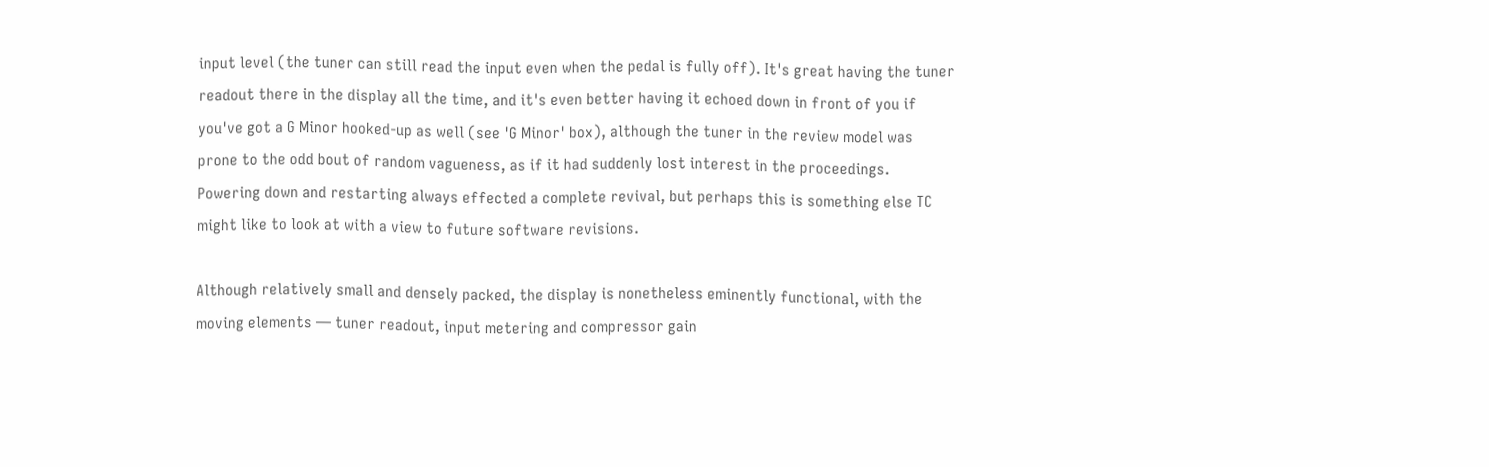input level (the tuner can still read the input even when the pedal is fully off). It's great having the tuner readout there in the display all the time, and it's even better having it echoed down in front of you if you've got a G Minor hooked‑up as well (see 'G Minor' box), although the tuner in the review model was prone to the odd bout of random vagueness, as if it had suddenly lost interest in the proceedings. Powering down and restarting always effected a complete revival, but perhaps this is something else TC might like to look at with a view to future software revisions.

Although relatively small and densely packed, the display is nonetheless eminently functional, with the moving elements — tuner readout, input metering and compressor gain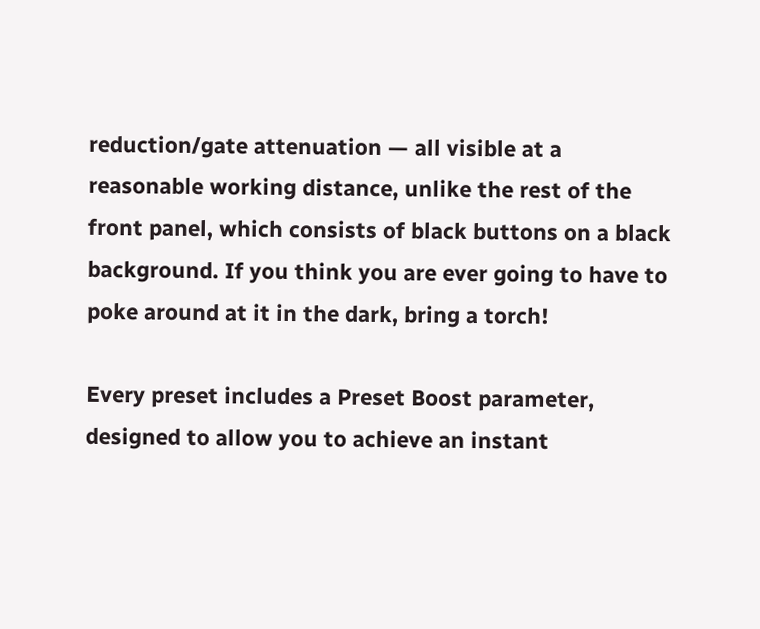reduction/gate attenuation — all visible at a reasonable working distance, unlike the rest of the front panel, which consists of black buttons on a black background. If you think you are ever going to have to poke around at it in the dark, bring a torch!

Every preset includes a Preset Boost parameter, designed to allow you to achieve an instant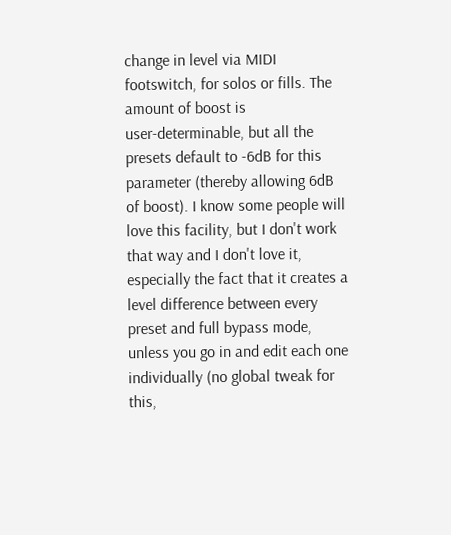change in level via MIDI footswitch, for solos or fills. The amount of boost is user‑determinable, but all the presets default to ‑6dB for this parameter (thereby allowing 6dB of boost). I know some people will love this facility, but I don't work that way and I don't love it, especially the fact that it creates a level difference between every preset and full bypass mode, unless you go in and edit each one individually (no global tweak for this,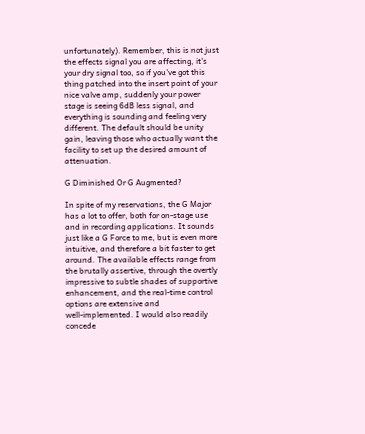unfortunately). Remember, this is not just the effects signal you are affecting, it's your dry signal too, so if you've got this thing patched into the insert point of your nice valve amp, suddenly your power stage is seeing 6dB less signal, and everything is sounding and feeling very different. The default should be unity gain, leaving those who actually want the facility to set up the desired amount of attenuation.

G Diminished Or G Augmented?

In spite of my reservations, the G Major has a lot to offer, both for on‑stage use and in recording applications. It sounds just like a G Force to me, but is even more intuitive, and therefore a bit faster to get around. The available effects range from the brutally assertive, through the overtly impressive to subtle shades of supportive enhancement, and the real‑time control options are extensive and well‑implemented. I would also readily concede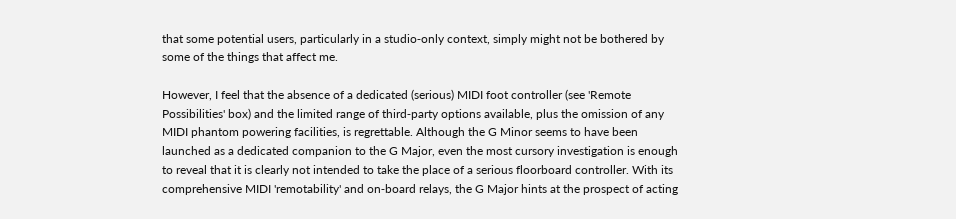that some potential users, particularly in a studio‑only context, simply might not be bothered by some of the things that affect me.

However, I feel that the absence of a dedicated (serious) MIDI foot controller (see 'Remote Possibilities' box) and the limited range of third‑party options available, plus the omission of any MIDI phantom powering facilities, is regrettable. Although the G Minor seems to have been launched as a dedicated companion to the G Major, even the most cursory investigation is enough to reveal that it is clearly not intended to take the place of a serious floorboard controller. With its comprehensive MIDI 'remotability' and on‑board relays, the G Major hints at the prospect of acting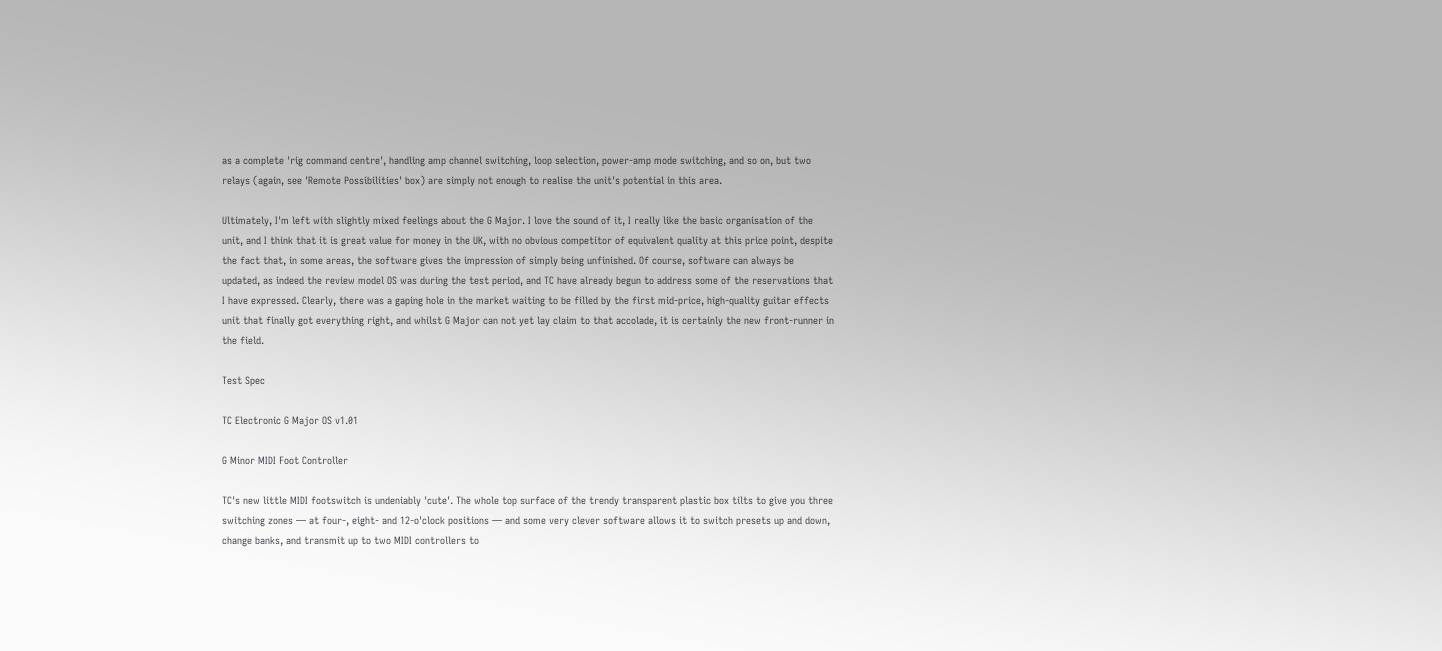as a complete 'rig command centre', handling amp channel switching, loop selection, power‑amp mode switching, and so on, but two relays (again, see 'Remote Possibilities' box) are simply not enough to realise the unit's potential in this area.

Ultimately, I'm left with slightly mixed feelings about the G Major. I love the sound of it, I really like the basic organisation of the unit, and I think that it is great value for money in the UK, with no obvious competitor of equivalent quality at this price point, despite the fact that, in some areas, the software gives the impression of simply being unfinished. Of course, software can always be updated, as indeed the review model OS was during the test period, and TC have already begun to address some of the reservations that I have expressed. Clearly, there was a gaping hole in the market waiting to be filled by the first mid‑price, high‑quality guitar effects unit that finally got everything right, and whilst G Major can not yet lay claim to that accolade, it is certainly the new front‑runner in the field.

Test Spec

TC Electronic G Major OS v1.01

G Minor MIDI Foot Controller

TC's new little MIDI footswitch is undeniably 'cute'. The whole top surface of the trendy transparent plastic box tilts to give you three switching zones — at four‑, eight‑ and 12‑o'clock positions — and some very clever software allows it to switch presets up and down, change banks, and transmit up to two MIDI controllers to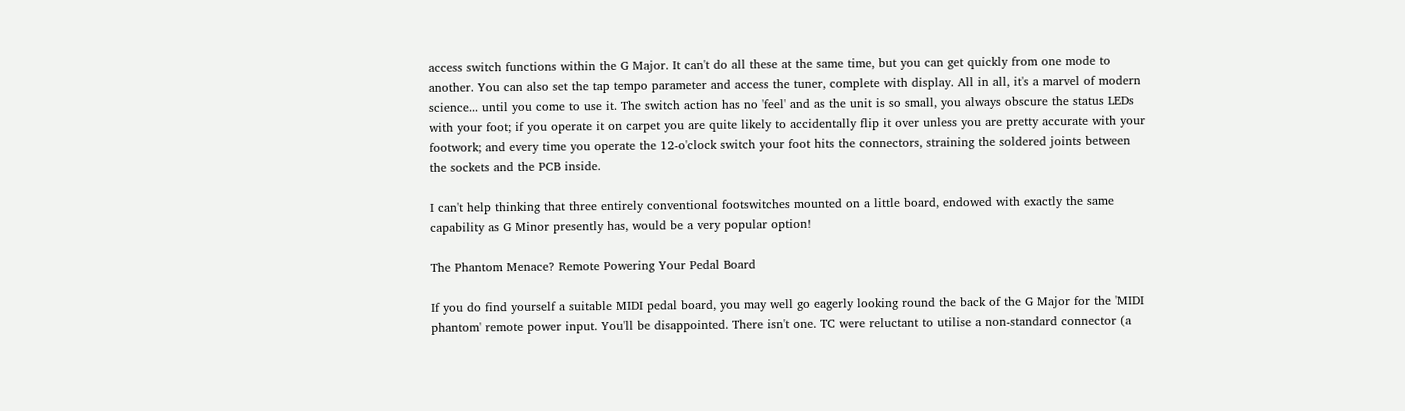access switch functions within the G Major. It can't do all these at the same time, but you can get quickly from one mode to another. You can also set the tap tempo parameter and access the tuner, complete with display. All in all, it's a marvel of modern science... until you come to use it. The switch action has no 'feel' and as the unit is so small, you always obscure the status LEDs with your foot; if you operate it on carpet you are quite likely to accidentally flip it over unless you are pretty accurate with your footwork; and every time you operate the 12‑o'clock switch your foot hits the connectors, straining the soldered joints between the sockets and the PCB inside.

I can't help thinking that three entirely conventional footswitches mounted on a little board, endowed with exactly the same capability as G Minor presently has, would be a very popular option!

The Phantom Menace? Remote Powering Your Pedal Board

If you do find yourself a suitable MIDI pedal board, you may well go eagerly looking round the back of the G Major for the 'MIDI phantom' remote power input. You'll be disappointed. There isn't one. TC were reluctant to utilise a non‑standard connector (a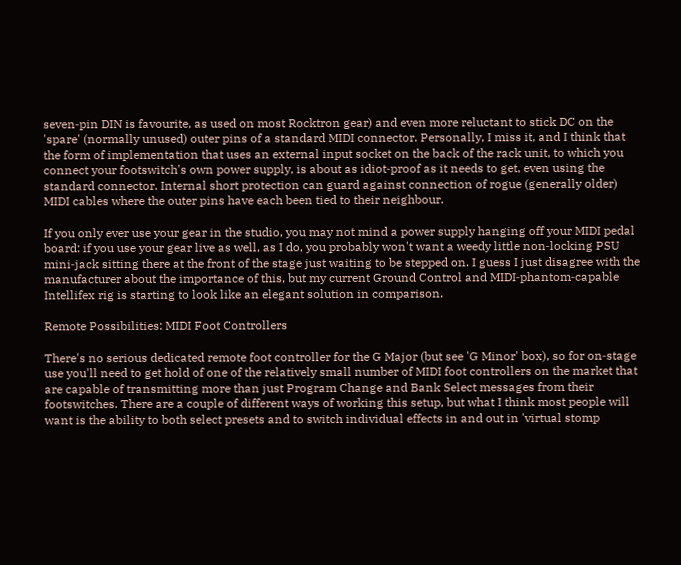seven‑pin DIN is favourite, as used on most Rocktron gear) and even more reluctant to stick DC on the 'spare' (normally unused) outer pins of a standard MIDI connector. Personally, I miss it, and I think that the form of implementation that uses an external input socket on the back of the rack unit, to which you connect your footswitch's own power supply, is about as idiot‑proof as it needs to get, even using the standard connector. Internal short protection can guard against connection of rogue (generally older) MIDI cables where the outer pins have each been tied to their neighbour.

If you only ever use your gear in the studio, you may not mind a power supply hanging off your MIDI pedal board: if you use your gear live as well, as I do, you probably won't want a weedy little non‑locking PSU mini‑jack sitting there at the front of the stage just waiting to be stepped on. I guess I just disagree with the manufacturer about the importance of this, but my current Ground Control and MIDI‑phantom‑capable Intellifex rig is starting to look like an elegant solution in comparison.

Remote Possibilities: MIDI Foot Controllers

There's no serious dedicated remote foot controller for the G Major (but see 'G Minor' box), so for on‑stage use you'll need to get hold of one of the relatively small number of MIDI foot controllers on the market that are capable of transmitting more than just Program Change and Bank Select messages from their footswitches. There are a couple of different ways of working this setup, but what I think most people will want is the ability to both select presets and to switch individual effects in and out in 'virtual stomp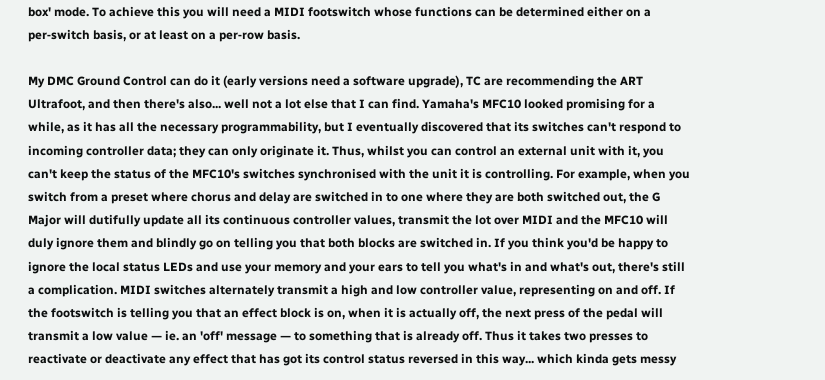box' mode. To achieve this you will need a MIDI footswitch whose functions can be determined either on a per‑switch basis, or at least on a per‑row basis.

My DMC Ground Control can do it (early versions need a software upgrade), TC are recommending the ART Ultrafoot, and then there's also... well not a lot else that I can find. Yamaha's MFC10 looked promising for a while, as it has all the necessary programmability, but I eventually discovered that its switches can't respond to incoming controller data; they can only originate it. Thus, whilst you can control an external unit with it, you can't keep the status of the MFC10's switches synchronised with the unit it is controlling. For example, when you switch from a preset where chorus and delay are switched in to one where they are both switched out, the G Major will dutifully update all its continuous controller values, transmit the lot over MIDI and the MFC10 will duly ignore them and blindly go on telling you that both blocks are switched in. If you think you'd be happy to ignore the local status LEDs and use your memory and your ears to tell you what's in and what's out, there's still a complication. MIDI switches alternately transmit a high and low controller value, representing on and off. If the footswitch is telling you that an effect block is on, when it is actually off, the next press of the pedal will transmit a low value — ie. an 'off' message — to something that is already off. Thus it takes two presses to reactivate or deactivate any effect that has got its control status reversed in this way... which kinda gets messy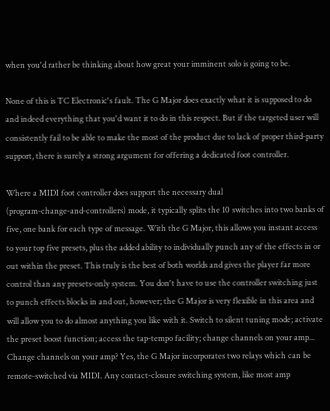when you'd rather be thinking about how great your imminent solo is going to be.

None of this is TC Electronic's fault. The G Major does exactly what it is supposed to do and indeed everything that you'd want it to do in this respect. But if the targeted user will consistently fail to be able to make the most of the product due to lack of proper third‑party support, there is surely a strong argument for offering a dedicated foot controller.

Where a MIDI foot controller does support the necessary dual (program‑change‑and‑controllers) mode, it typically splits the 10 switches into two banks of five, one bank for each type of message. With the G Major, this allows you instant access to your top five presets, plus the added ability to individually punch any of the effects in or out within the preset. This truly is the best of both worlds and gives the player far more control than any presets‑only system. You don't have to use the controller switching just to punch effects blocks in and out, however; the G Major is very flexible in this area and will allow you to do almost anything you like with it. Switch to silent tuning mode; activate the preset boost function; access the tap‑tempo facility; change channels on your amp... Change channels on your amp? Yes, the G Major incorporates two relays which can be remote‑switched via MIDI. Any contact‑closure switching system, like most amp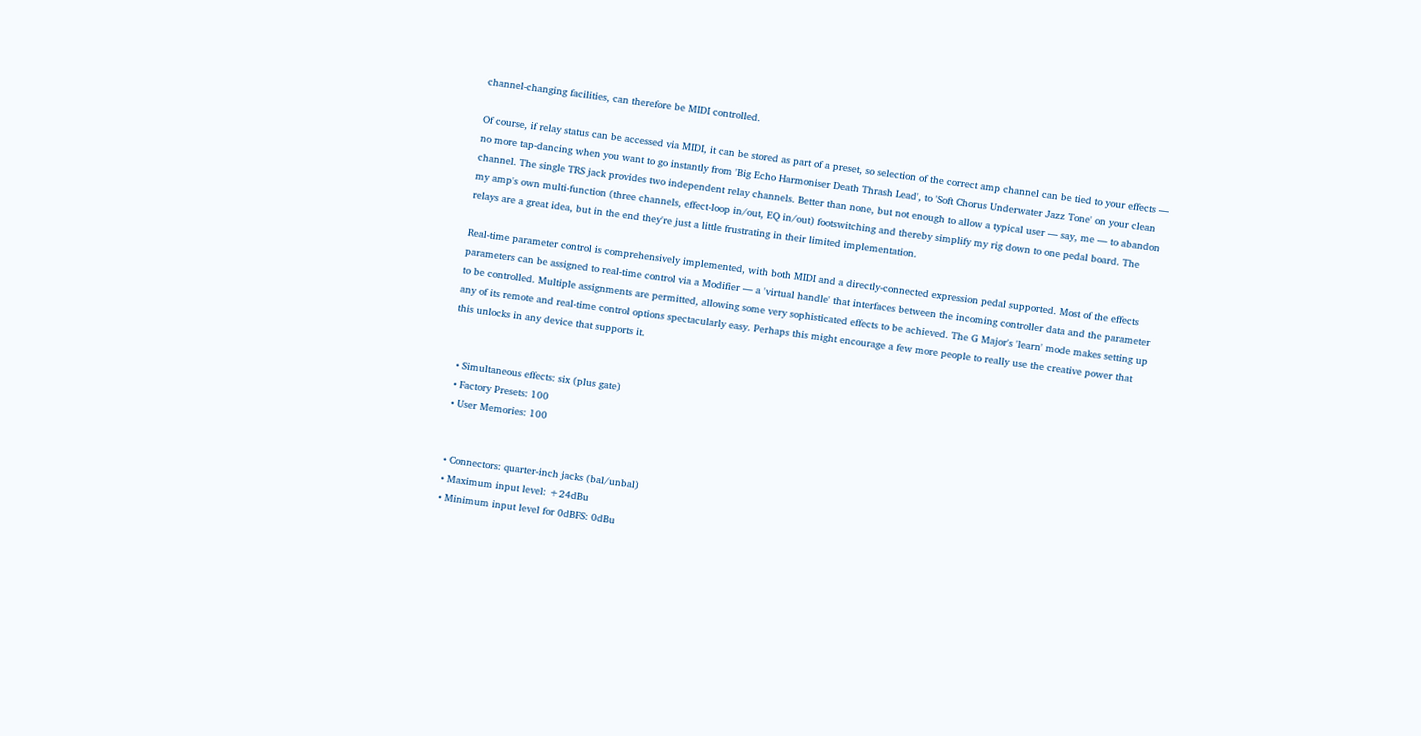channel‑changing facilities, can therefore be MIDI controlled.

Of course, if relay status can be accessed via MIDI, it can be stored as part of a preset, so selection of the correct amp channel can be tied to your effects — no more tap‑dancing when you want to go instantly from 'Big Echo Harmoniser Death Thrash Lead', to 'Soft Chorus Underwater Jazz Tone' on your clean channel. The single TRS jack provides two independent relay channels. Better than none, but not enough to allow a typical user — say, me — to abandon my amp's own multi‑function (three channels, effect‑loop in/out, EQ in/out) footswitching and thereby simplify my rig down to one pedal board. The relays are a great idea, but in the end they're just a little frustrating in their limited implementation.

Real‑time parameter control is comprehensively implemented, with both MIDI and a directly‑connected expression pedal supported. Most of the effects parameters can be assigned to real‑time control via a Modifier — a 'virtual handle' that interfaces between the incoming controller data and the parameter to be controlled. Multiple assignments are permitted, allowing some very sophisticated effects to be achieved. The G Major's 'learn' mode makes setting up any of its remote and real‑time control options spectacularly easy. Perhaps this might encourage a few more people to really use the creative power that this unlocks in any device that supports it.


  • Simultaneous effects: six (plus gate)
  • Factory Presets: 100
  • User Memories: 100


  • Connectors: quarter‑inch jacks (bal/unbal)
  • Maximum input level: +24dBu
  • Minimum input level for 0dBFS: 0dBu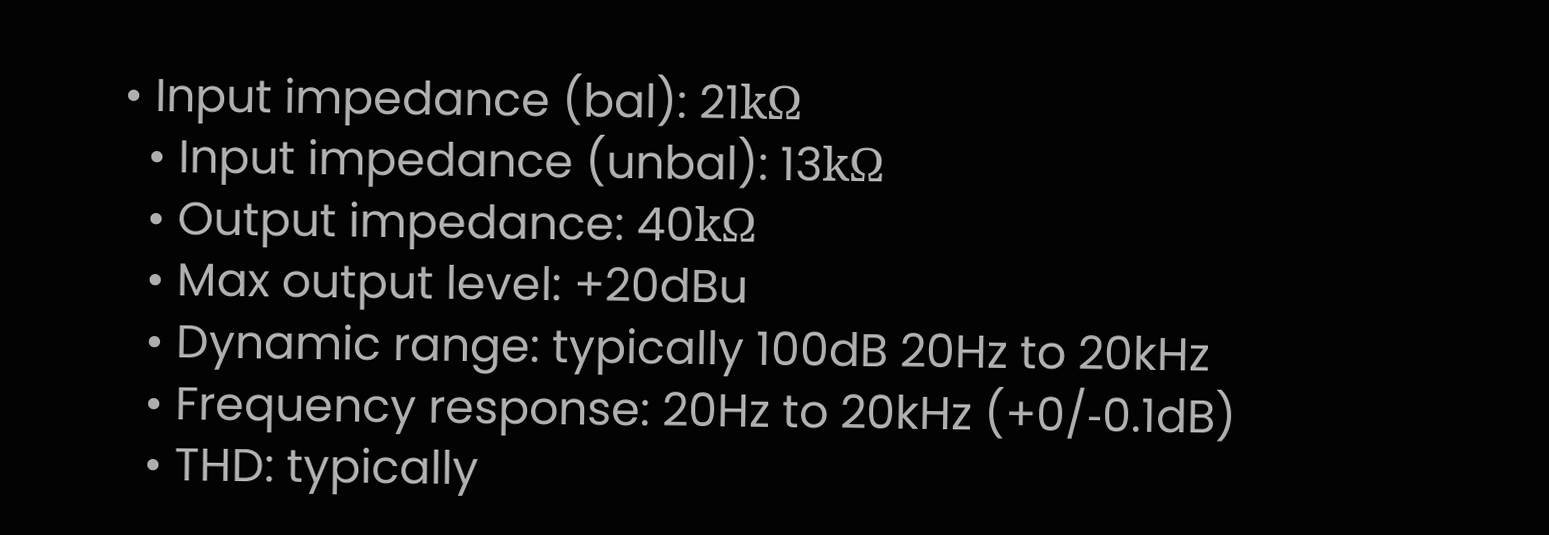• Input impedance (bal): 21kΩ
  • Input impedance (unbal): 13kΩ
  • Output impedance: 40kΩ
  • Max output level: +20dBu
  • Dynamic range: typically 100dB 20Hz to 20kHz
  • Frequency response: 20Hz to 20kHz (+0/‑0.1dB)
  • THD: typically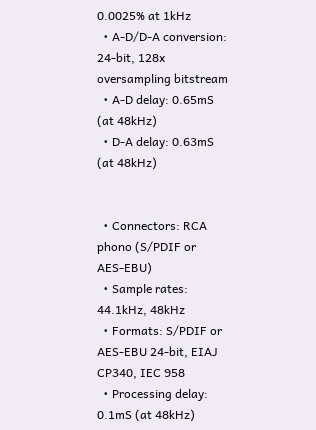0.0025% at 1kHz
  • A‑D/D‑A conversion: 24‑bit, 128x oversampling bitstream
  • A‑D delay: 0.65mS (at 48kHz)
  • D‑A delay: 0.63mS (at 48kHz)


  • Connectors: RCA phono (S/PDIF or AES‑EBU)
  • Sample rates: 44.1kHz, 48kHz
  • Formats: S/PDIF or AES‑EBU 24‑bit, EIAJ CP340, IEC 958
  • Processing delay: 0.1mS (at 48kHz)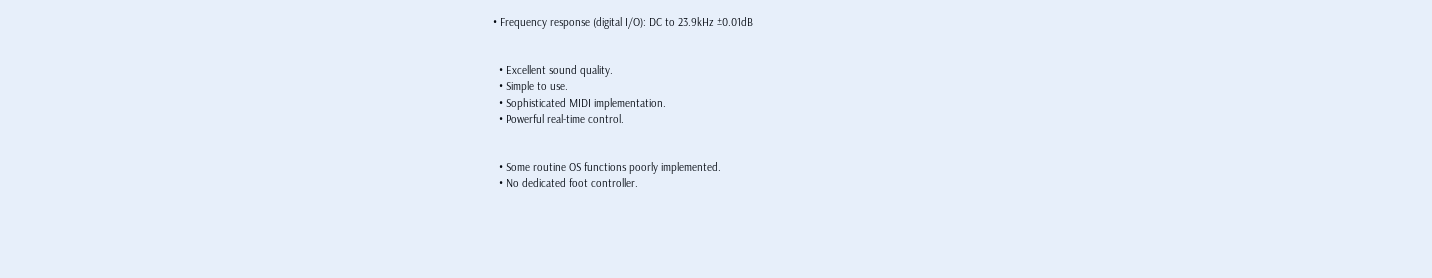• Frequency response (digital I/O): DC to 23.9kHz ±0.01dB


  • Excellent sound quality.
  • Simple to use.
  • Sophisticated MIDI implementation.
  • Powerful real‑time control.


  • Some routine OS functions poorly implemented.
  • No dedicated foot controller.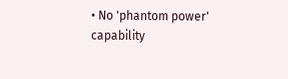• No 'phantom power' capability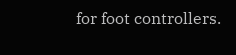for foot controllers.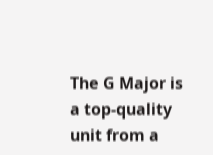The G Major is a top‑quality unit from a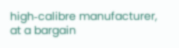high‑calibre manufacturer, at a bargain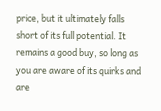price, but it ultimately falls short of its full potential. It remains a good buy, so long as you are aware of its quirks and are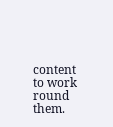content to work round them.